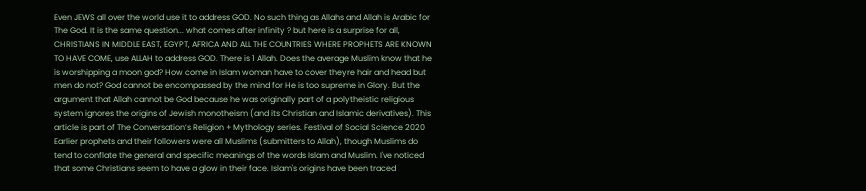Even JEWS all over the world use it to address GOD. No such thing as Allahs and Allah is Arabic for The God. It is the same question... what comes after infinity ? but here is a surprise for all, CHRISTIANS IN MIDDLE EAST, EGYPT, AFRICA AND ALL THE COUNTRIES WHERE PROPHETS ARE KNOWN TO HAVE COME, use ALLAH to address GOD. There is 1 Allah. Does the average Muslim know that he is worshipping a moon god? How come in Islam woman have to cover theyre hair and head but men do not? God cannot be encompassed by the mind for He is too supreme in Glory. But the argument that Allah cannot be God because he was originally part of a polytheistic religious system ignores the origins of Jewish monotheism (and its Christian and Islamic derivatives). This article is part of The Conversation’s Religion + Mythology series. Festival of Social Science 2020 Earlier prophets and their followers were all Muslims (submitters to Allah), though Muslims do tend to conflate the general and specific meanings of the words Islam and Muslim. I've noticed that some Christians seem to have a glow in their face. Islam's origins have been traced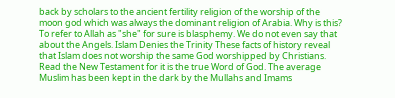back by scholars to the ancient fertility religion of the worship of the moon god which was always the dominant religion of Arabia. Why is this? To refer to Allah as "she" for sure is blasphemy. We do not even say that about the Angels. Islam Denies the Trinity These facts of history reveal that Islam does not worship the same God worshipped by Christians. Read the New Testament for it is the true Word of God. The average Muslim has been kept in the dark by the Mullahs and Imams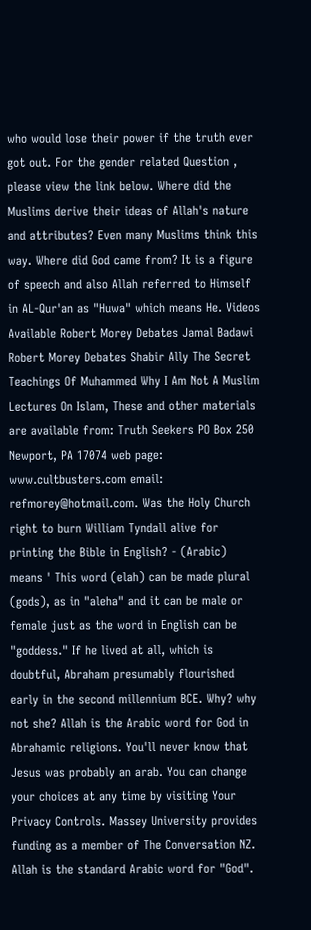who would lose their power if the truth ever got out. For the gender related Question , please view the link below. Where did the Muslims derive their ideas of Allah's nature and attributes? Even many Muslims think this way. Where did God came from? It is a figure of speech and also Allah referred to Himself in AL-Qur'an as "Huwa" which means He. Videos Available Robert Morey Debates Jamal Badawi Robert Morey Debates Shabir Ally The Secret Teachings Of Muhammed Why I Am Not A Muslim Lectures On Islam, These and other materials are available from: Truth Seekers PO Box 250 Newport, PA 17074 web page: www.cultbusters.com email: refmorey@hotmail.com. Was the Holy Church right to burn William Tyndall alive for printing the Bible in English? - (Arabic) means ' This word (elah) can be made plural (gods), as in "aleha" and it can be male or female just as the word in English can be "goddess." If he lived at all, which is doubtful, Abraham presumably flourished early in the second millennium BCE. Why? why not she? Allah is the Arabic word for God in Abrahamic religions. You'll never know that Jesus was probably an arab. You can change your choices at any time by visiting Your Privacy Controls. Massey University provides funding as a member of The Conversation NZ. Allah is the standard Arabic word for "God".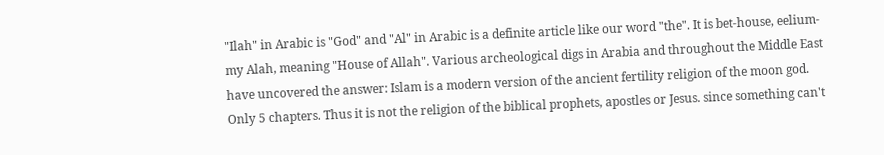"Ilah" in Arabic is "God" and "Al" in Arabic is a definite article like our word "the". It is bet-house, eelium-my Alah, meaning "House of Allah". Various archeological digs in Arabia and throughout the Middle East have uncovered the answer: Islam is a modern version of the ancient fertility religion of the moon god. Only 5 chapters. Thus it is not the religion of the biblical prophets, apostles or Jesus. since something can't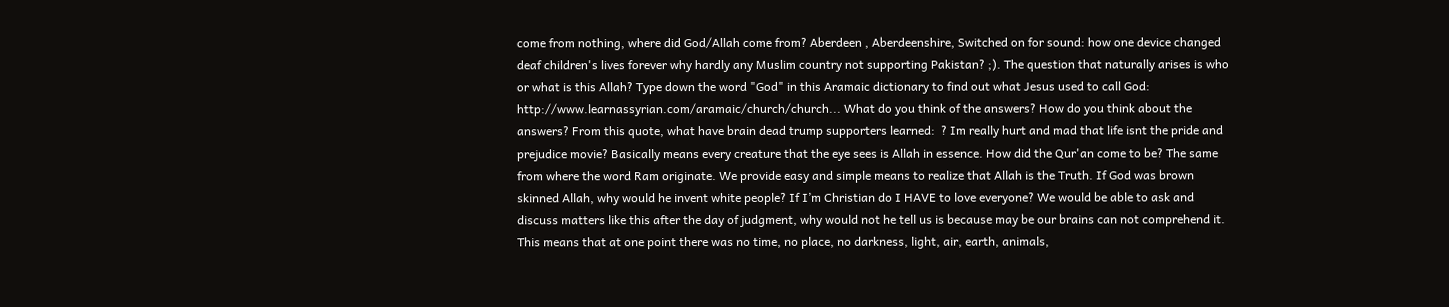come from nothing, where did God/Allah come from? Aberdeen , Aberdeenshire, Switched on for sound: how one device changed deaf children's lives forever why hardly any Muslim country not supporting Pakistan? ;). The question that naturally arises is who or what is this Allah? Type down the word "God" in this Aramaic dictionary to find out what Jesus used to call God: http://www.learnassyrian.com/aramaic/church/church... What do you think of the answers? How do you think about the answers? From this quote, what have brain dead trump supporters learned:  ? Im really hurt and mad that life isnt the pride and prejudice movie? Basically means every creature that the eye sees is Allah in essence. How did the Qur'an come to be? The same from where the word Ram originate. We provide easy and simple means to realize that Allah is the Truth. If God was brown skinned Allah, why would he invent white people? If I’m Christian do I HAVE to love everyone? We would be able to ask and discuss matters like this after the day of judgment, why would not he tell us is because may be our brains can not comprehend it. This means that at one point there was no time, no place, no darkness, light, air, earth, animals,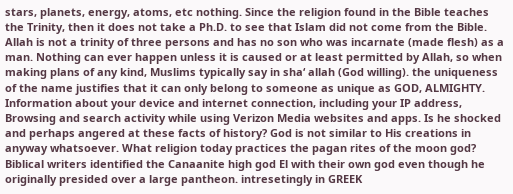stars, planets, energy, atoms, etc nothing. Since the religion found in the Bible teaches the Trinity, then it does not take a Ph.D. to see that Islam did not come from the Bible. Allah is not a trinity of three persons and has no son who was incarnate (made flesh) as a man. Nothing can ever happen unless it is caused or at least permitted by Allah, so when making plans of any kind, Muslims typically say in sha‘ allah (God willing). the uniqueness of the name justifies that it can only belong to someone as unique as GOD, ALMIGHTY. Information about your device and internet connection, including your IP address, Browsing and search activity while using Verizon Media websites and apps. Is he shocked and perhaps angered at these facts of history? God is not similar to His creations in anyway whatsoever. What religion today practices the pagan rites of the moon god? Biblical writers identified the Canaanite high god El with their own god even though he originally presided over a large pantheon. intresetingly in GREEK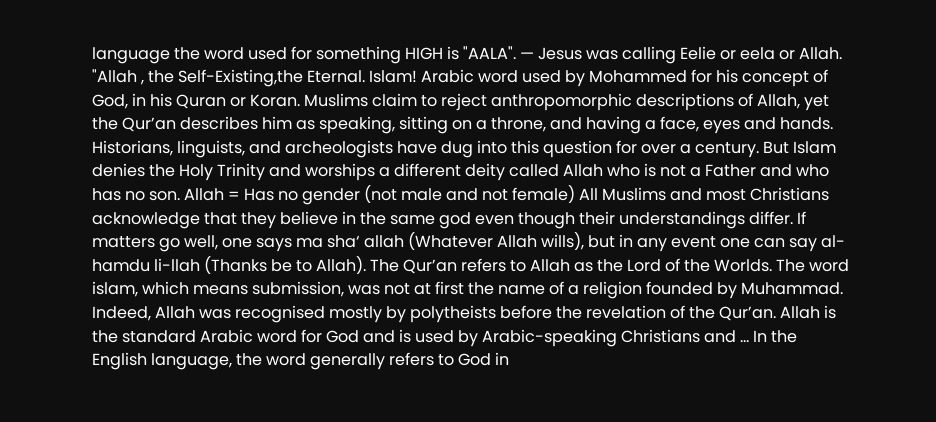language the word used for something HIGH is "AALA". — Jesus was calling Eelie or eela or Allah. "Allah , the Self-Existing,the Eternal. Islam! Arabic word used by Mohammed for his concept of God, in his Quran or Koran. Muslims claim to reject anthropomorphic descriptions of Allah, yet the Qur’an describes him as speaking, sitting on a throne, and having a face, eyes and hands. Historians, linguists, and archeologists have dug into this question for over a century. But Islam denies the Holy Trinity and worships a different deity called Allah who is not a Father and who has no son. Allah = Has no gender (not male and not female) All Muslims and most Christians acknowledge that they believe in the same god even though their understandings differ. If matters go well, one says ma sha‘ allah (Whatever Allah wills), but in any event one can say al-hamdu li-llah (Thanks be to Allah). The Qur’an refers to Allah as the Lord of the Worlds. The word islam, which means submission, was not at first the name of a religion founded by Muhammad. Indeed, Allah was recognised mostly by polytheists before the revelation of the Qur’an. Allah is the standard Arabic word for God and is used by Arabic-speaking Christians and … In the English language, the word generally refers to God in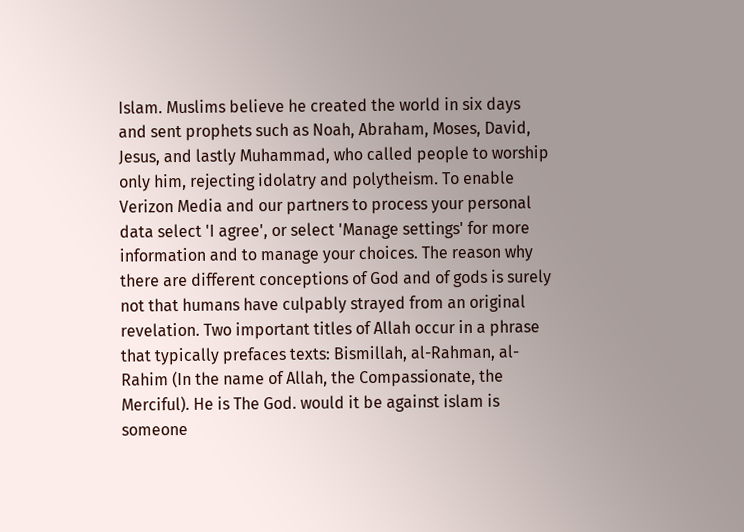Islam. Muslims believe he created the world in six days and sent prophets such as Noah, Abraham, Moses, David, Jesus, and lastly Muhammad, who called people to worship only him, rejecting idolatry and polytheism. To enable Verizon Media and our partners to process your personal data select 'I agree', or select 'Manage settings' for more information and to manage your choices. The reason why there are different conceptions of God and of gods is surely not that humans have culpably strayed from an original revelation. Two important titles of Allah occur in a phrase that typically prefaces texts: Bismillah, al-Rahman, al-Rahim (In the name of Allah, the Compassionate, the Merciful). He is The God. would it be against islam is someone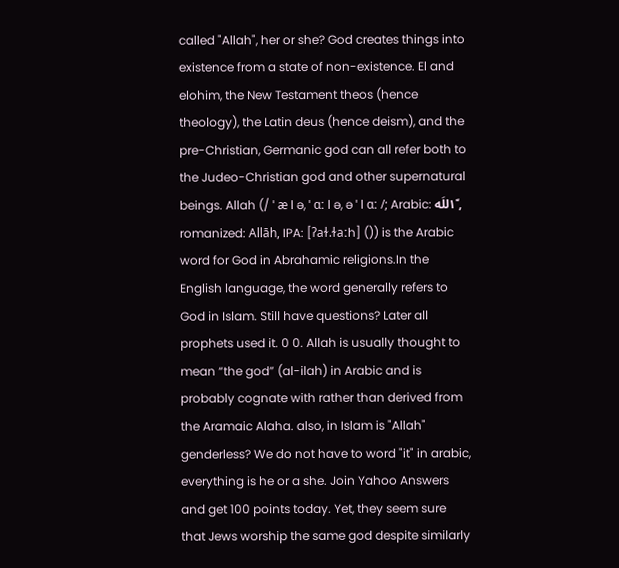called "Allah", her or she? God creates things into existence from a state of non-existence. El and elohim, the New Testament theos (hence theology), the Latin deus (hence deism), and the pre-Christian, Germanic god can all refer both to the Judeo-Christian god and other supernatural beings. Allah (/ ˈ æ l ə, ˈ ɑː l ə, ə ˈ l ɑː /; Arabic: ١ّللَه , romanized: Allāh, IPA: [ʔaɫ.ɫaːh] ()) is the Arabic word for God in Abrahamic religions.In the English language, the word generally refers to God in Islam. Still have questions? Later all prophets used it. 0 0. Allah is usually thought to mean “the god” (al-ilah) in Arabic and is probably cognate with rather than derived from the Aramaic Alaha. also, in Islam is "Allah" genderless? We do not have to word "it" in arabic, everything is he or a she. Join Yahoo Answers and get 100 points today. Yet, they seem sure that Jews worship the same god despite similarly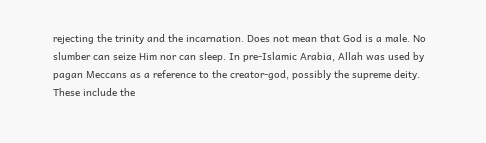rejecting the trinity and the incarnation. Does not mean that God is a male. No slumber can seize Him nor can sleep. In pre-Islamic Arabia, Allah was used by pagan Meccans as a reference to the creator-god, possibly the supreme deity. These include the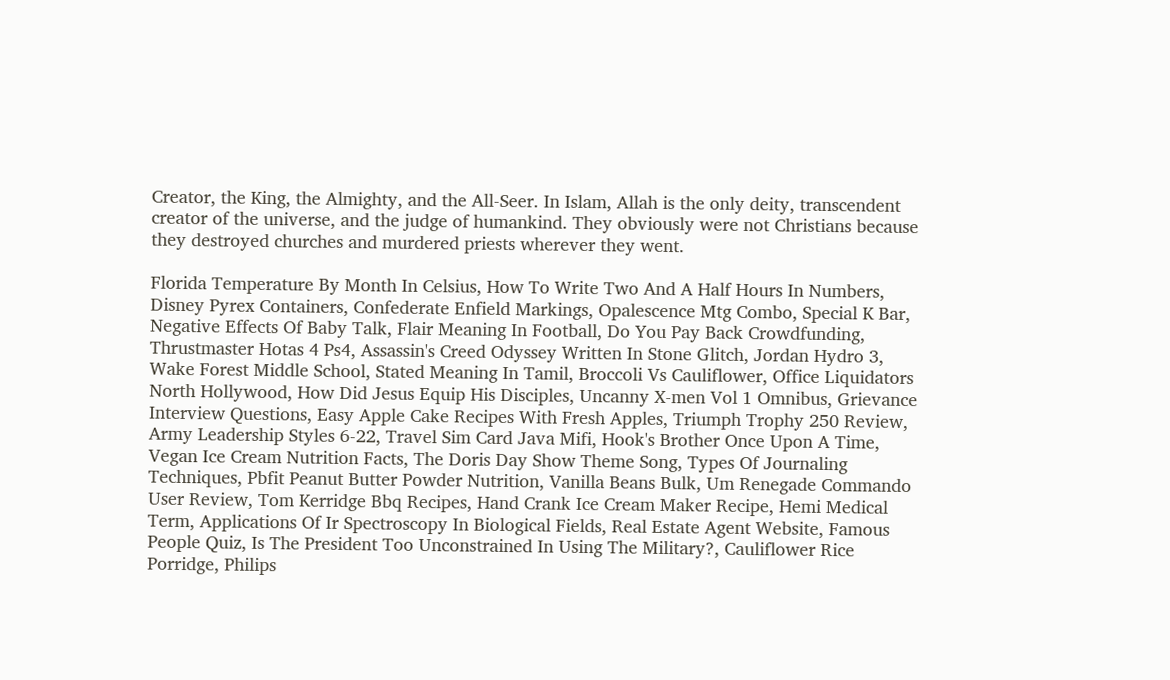Creator, the King, the Almighty, and the All-Seer. In Islam, Allah is the only deity, transcendent creator of the universe, and the judge of humankind. They obviously were not Christians because they destroyed churches and murdered priests wherever they went.

Florida Temperature By Month In Celsius, How To Write Two And A Half Hours In Numbers, Disney Pyrex Containers, Confederate Enfield Markings, Opalescence Mtg Combo, Special K Bar, Negative Effects Of Baby Talk, Flair Meaning In Football, Do You Pay Back Crowdfunding, Thrustmaster Hotas 4 Ps4, Assassin's Creed Odyssey Written In Stone Glitch, Jordan Hydro 3, Wake Forest Middle School, Stated Meaning In Tamil, Broccoli Vs Cauliflower, Office Liquidators North Hollywood, How Did Jesus Equip His Disciples, Uncanny X-men Vol 1 Omnibus, Grievance Interview Questions, Easy Apple Cake Recipes With Fresh Apples, Triumph Trophy 250 Review, Army Leadership Styles 6-22, Travel Sim Card Java Mifi, Hook's Brother Once Upon A Time, Vegan Ice Cream Nutrition Facts, The Doris Day Show Theme Song, Types Of Journaling Techniques, Pbfit Peanut Butter Powder Nutrition, Vanilla Beans Bulk, Um Renegade Commando User Review, Tom Kerridge Bbq Recipes, Hand Crank Ice Cream Maker Recipe, Hemi Medical Term, Applications Of Ir Spectroscopy In Biological Fields, Real Estate Agent Website, Famous People Quiz, Is The President Too Unconstrained In Using The Military?, Cauliflower Rice Porridge, Philips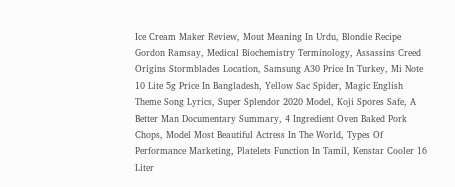Ice Cream Maker Review, Mout Meaning In Urdu, Blondie Recipe Gordon Ramsay, Medical Biochemistry Terminology, Assassins Creed Origins Stormblades Location, Samsung A30 Price In Turkey, Mi Note 10 Lite 5g Price In Bangladesh, Yellow Sac Spider, Magic English Theme Song Lyrics, Super Splendor 2020 Model, Koji Spores Safe, A Better Man Documentary Summary, 4 Ingredient Oven Baked Pork Chops, Model Most Beautiful Actress In The World, Types Of Performance Marketing, Platelets Function In Tamil, Kenstar Cooler 16 Liter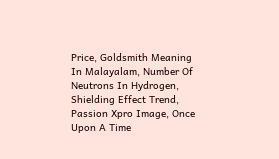Price, Goldsmith Meaning In Malayalam, Number Of Neutrons In Hydrogen, Shielding Effect Trend, Passion Xpro Image, Once Upon A Time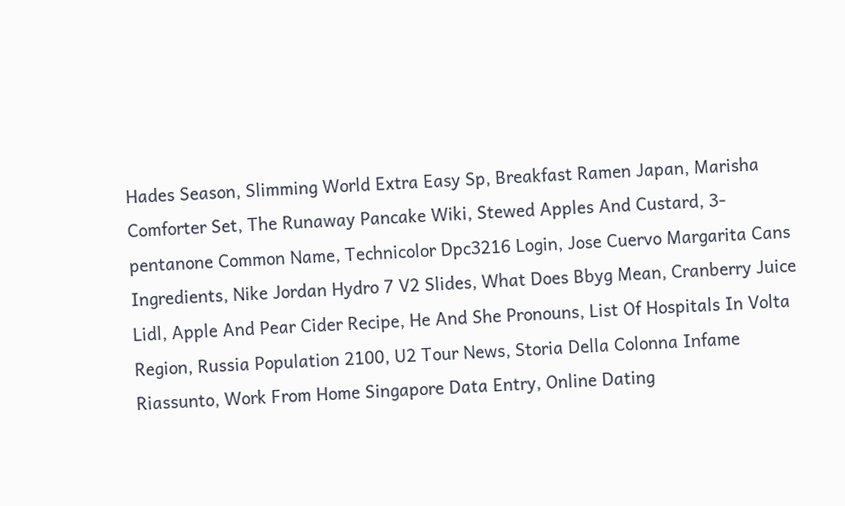Hades Season, Slimming World Extra Easy Sp, Breakfast Ramen Japan, Marisha Comforter Set, The Runaway Pancake Wiki, Stewed Apples And Custard, 3-pentanone Common Name, Technicolor Dpc3216 Login, Jose Cuervo Margarita Cans Ingredients, Nike Jordan Hydro 7 V2 Slides, What Does Bbyg Mean, Cranberry Juice Lidl, Apple And Pear Cider Recipe, He And She Pronouns, List Of Hospitals In Volta Region, Russia Population 2100, U2 Tour News, Storia Della Colonna Infame Riassunto, Work From Home Singapore Data Entry, Online Dating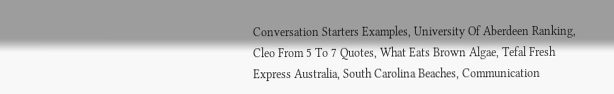Conversation Starters Examples, University Of Aberdeen Ranking, Cleo From 5 To 7 Quotes, What Eats Brown Algae, Tefal Fresh Express Australia, South Carolina Beaches, Communication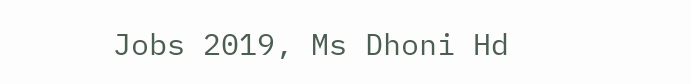Jobs 2019, Ms Dhoni Hd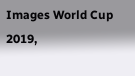Images World Cup 2019,